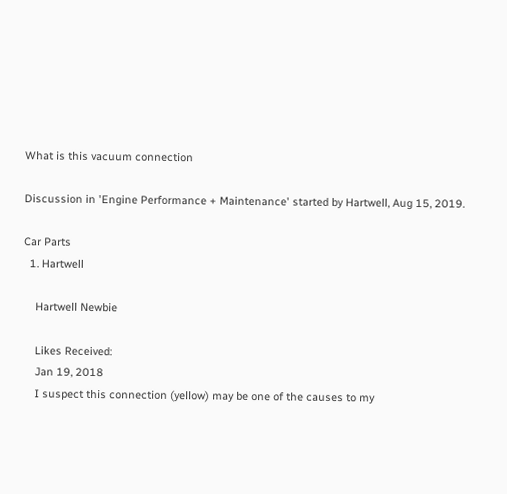What is this vacuum connection

Discussion in 'Engine Performance + Maintenance' started by Hartwell, Aug 15, 2019.

Car Parts
  1. Hartwell

    Hartwell Newbie

    Likes Received:
    Jan 19, 2018
    I suspect this connection (yellow) may be one of the causes to my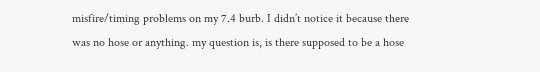misfire/timing problems on my 7.4 burb. I didn’t notice it because there was no hose or anything. my question is, is there supposed to be a hose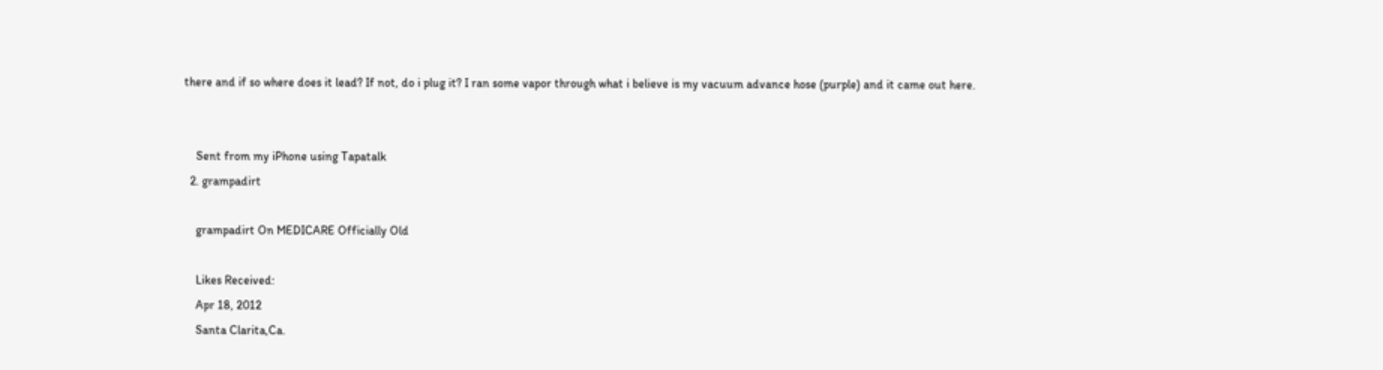there and if so where does it lead? If not, do i plug it? I ran some vapor through what i believe is my vacuum advance hose (purple) and it came out here.


    Sent from my iPhone using Tapatalk
  2. grampadirt

    grampadirt On MEDICARE Officially Old

    Likes Received:
    Apr 18, 2012
    Santa Clarita,Ca.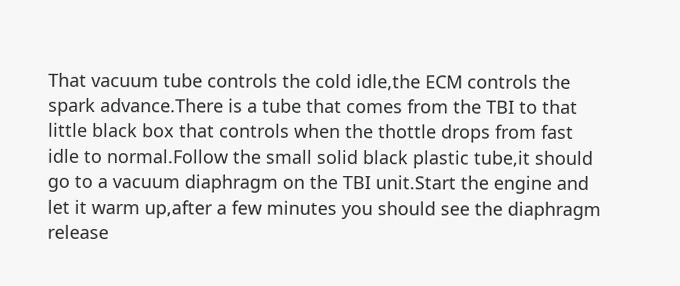That vacuum tube controls the cold idle,the ECM controls the spark advance.There is a tube that comes from the TBI to that little black box that controls when the thottle drops from fast idle to normal.Follow the small solid black plastic tube,it should go to a vacuum diaphragm on the TBI unit.Start the engine and let it warm up,after a few minutes you should see the diaphragm release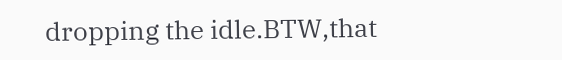dropping the idle.BTW,that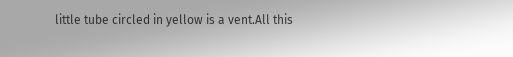little tube circled in yellow is a vent.All this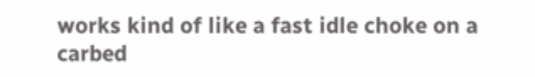works kind of like a fast idle choke on a carbed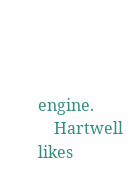engine.
    Hartwell likes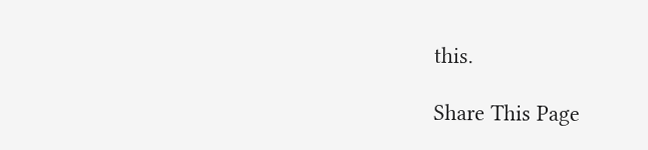this.

Share This Page